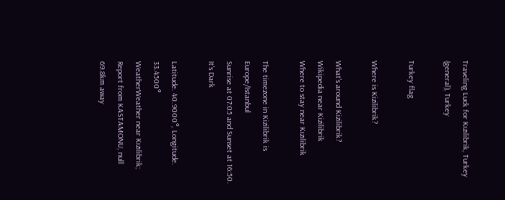Traveling Luck for Kızılibrik, Turkey (general), Turkey

Turkey flag

Where is Kizilibrik?

What's around Kizilibrik?
Wikipedia near Kizilibrik
Where to stay near Kızılibrik

The timezone in Kizilibrik is Europe/Istanbul
Sunrise at 07:05 and Sunset at 16:50. It's Dark

Latitude. 40.9000°, Longitude. 33.4500°
WeatherWeather near Kızılibrik; Report from KASTAMONU, null 69.8km away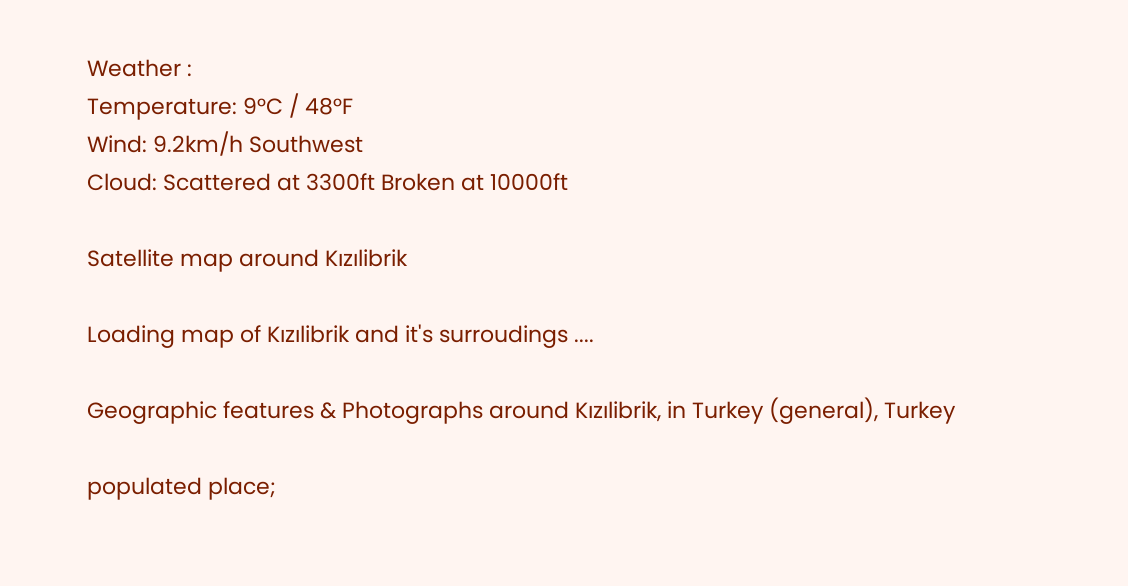Weather :
Temperature: 9°C / 48°F
Wind: 9.2km/h Southwest
Cloud: Scattered at 3300ft Broken at 10000ft

Satellite map around Kızılibrik

Loading map of Kızılibrik and it's surroudings ....

Geographic features & Photographs around Kızılibrik, in Turkey (general), Turkey

populated place;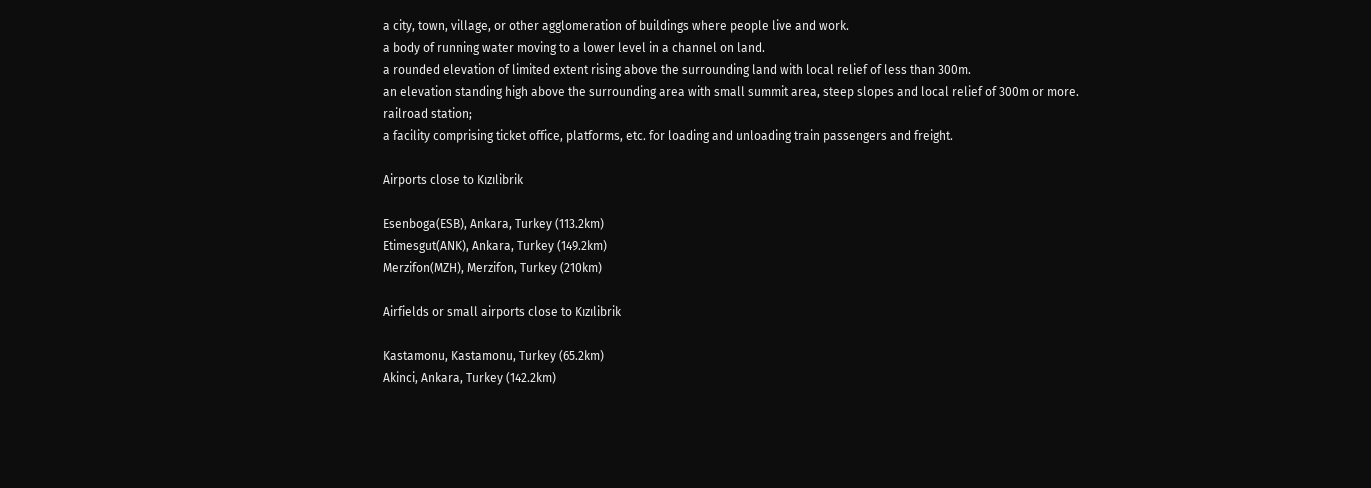a city, town, village, or other agglomeration of buildings where people live and work.
a body of running water moving to a lower level in a channel on land.
a rounded elevation of limited extent rising above the surrounding land with local relief of less than 300m.
an elevation standing high above the surrounding area with small summit area, steep slopes and local relief of 300m or more.
railroad station;
a facility comprising ticket office, platforms, etc. for loading and unloading train passengers and freight.

Airports close to Kızılibrik

Esenboga(ESB), Ankara, Turkey (113.2km)
Etimesgut(ANK), Ankara, Turkey (149.2km)
Merzifon(MZH), Merzifon, Turkey (210km)

Airfields or small airports close to Kızılibrik

Kastamonu, Kastamonu, Turkey (65.2km)
Akinci, Ankara, Turkey (142.2km)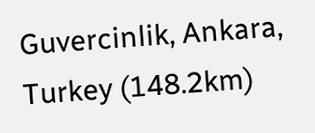Guvercinlik, Ankara, Turkey (148.2km)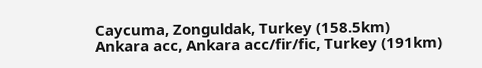Caycuma, Zonguldak, Turkey (158.5km)
Ankara acc, Ankara acc/fir/fic, Turkey (191km)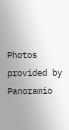Photos provided by Panoramio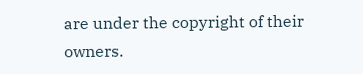are under the copyright of their owners.